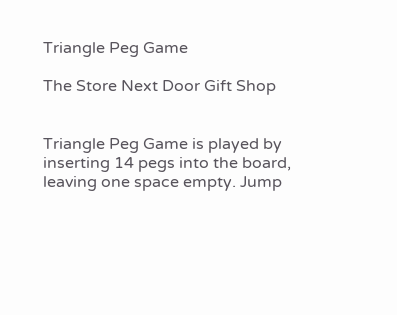Triangle Peg Game

The Store Next Door Gift Shop


Triangle Peg Game is played by inserting 14 pegs into the board, leaving one space empty. Jump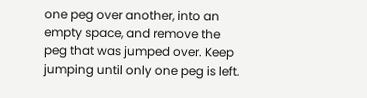one peg over another, into an empty space, and remove the peg that was jumped over. Keep jumping until only one peg is left.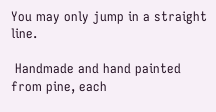You may only jump in a straight line.

 Handmade and hand painted from pine, each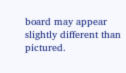board may appear slightly different than pictured.